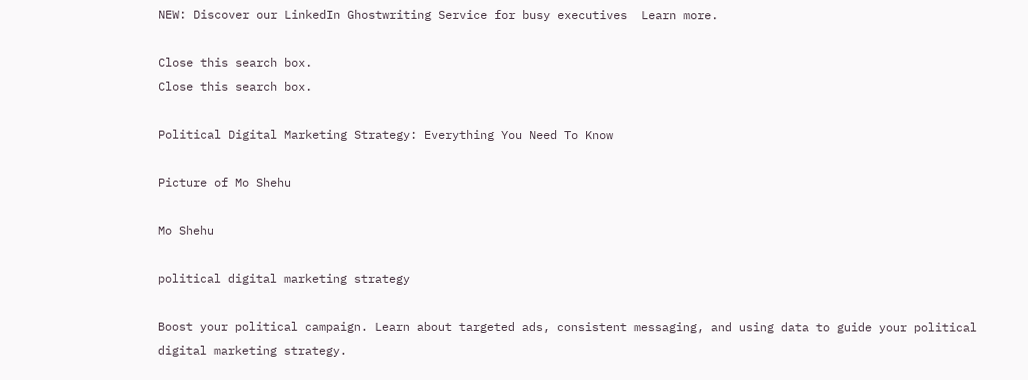NEW: Discover our LinkedIn Ghostwriting Service for busy executives  Learn more.

Close this search box.
Close this search box.

Political Digital Marketing Strategy: Everything You Need To Know

Picture of Mo Shehu

Mo Shehu

political digital marketing strategy

Boost your political campaign. Learn about targeted ads, consistent messaging, and using data to guide your political digital marketing strategy.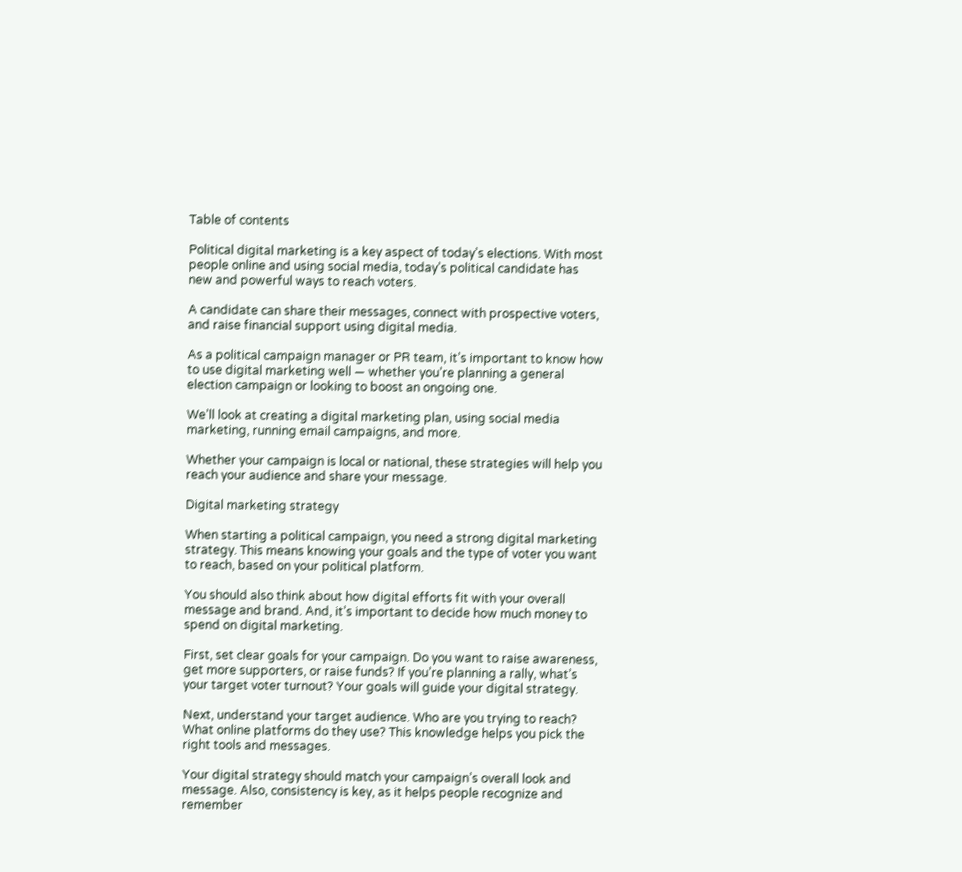Table of contents

Political digital marketing is a key aspect of today’s elections. With most people online and using social media, today’s political candidate has new and powerful ways to reach voters.

A candidate can share their messages, connect with prospective voters, and raise financial support using digital media.

As a political campaign manager or PR team, it’s important to know how to use digital marketing well — whether you’re planning a general election campaign or looking to boost an ongoing one.

We’ll look at creating a digital marketing plan, using social media marketing, running email campaigns, and more.

Whether your campaign is local or national, these strategies will help you reach your audience and share your message.

Digital marketing strategy

When starting a political campaign, you need a strong digital marketing strategy. This means knowing your goals and the type of voter you want to reach, based on your political platform.

You should also think about how digital efforts fit with your overall message and brand. And, it’s important to decide how much money to spend on digital marketing.

First, set clear goals for your campaign. Do you want to raise awareness, get more supporters, or raise funds? If you’re planning a rally, what’s your target voter turnout? Your goals will guide your digital strategy.

Next, understand your target audience. Who are you trying to reach? What online platforms do they use? This knowledge helps you pick the right tools and messages.

Your digital strategy should match your campaign’s overall look and message. Also, consistency is key, as it helps people recognize and remember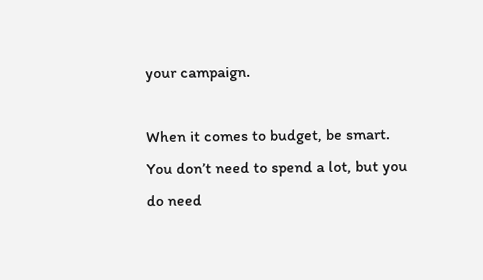your campaign.

When it comes to budget, be smart. You don’t need to spend a lot, but you do need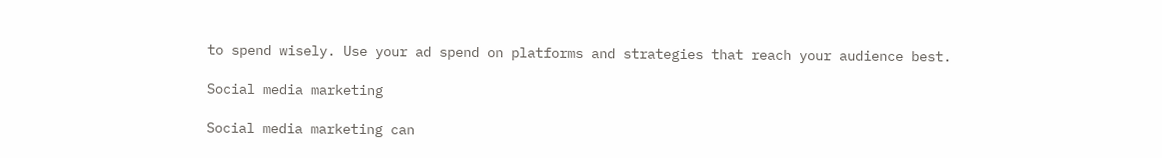to spend wisely. Use your ad spend on platforms and strategies that reach your audience best.

Social media marketing

Social media marketing can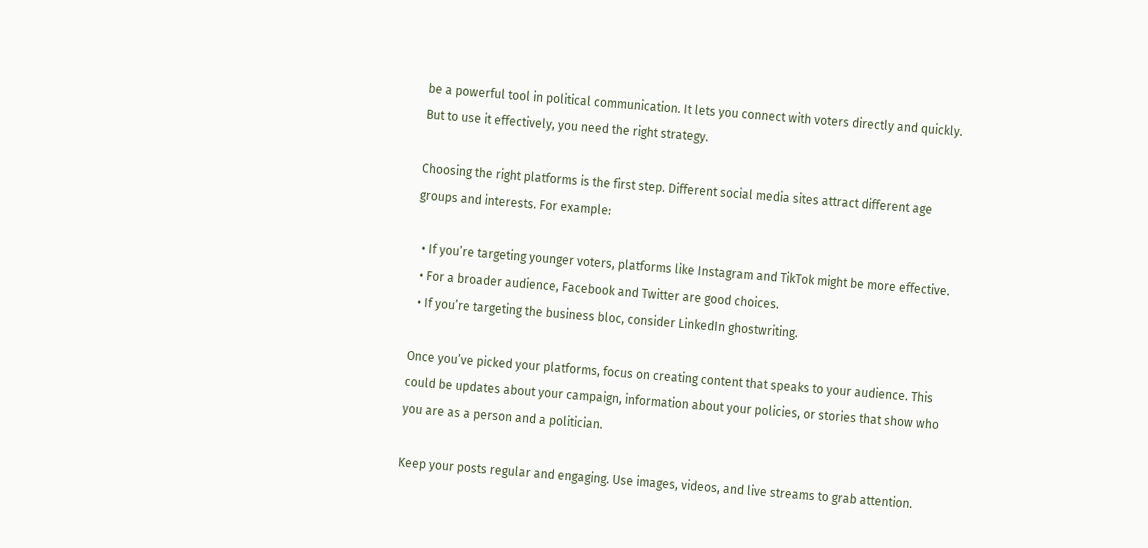be a powerful tool in political communication. It lets you connect with voters directly and quickly. But to use it effectively, you need the right strategy.

Choosing the right platforms is the first step. Different social media sites attract different age groups and interests. For example:

  • If you’re targeting younger voters, platforms like Instagram and TikTok might be more effective.
  • For a broader audience, Facebook and Twitter are good choices.
  • If you’re targeting the business bloc, consider LinkedIn ghostwriting.

Once you’ve picked your platforms, focus on creating content that speaks to your audience. This could be updates about your campaign, information about your policies, or stories that show who you are as a person and a politician.

Keep your posts regular and engaging. Use images, videos, and live streams to grab attention.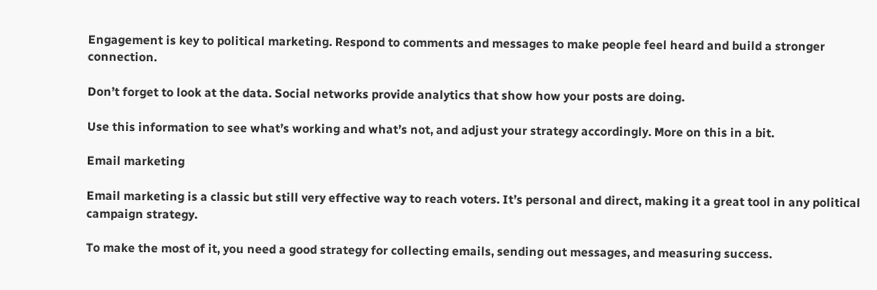Engagement is key to political marketing. Respond to comments and messages to make people feel heard and build a stronger connection.

Don’t forget to look at the data. Social networks provide analytics that show how your posts are doing.

Use this information to see what’s working and what’s not, and adjust your strategy accordingly. More on this in a bit.

Email marketing

Email marketing is a classic but still very effective way to reach voters. It’s personal and direct, making it a great tool in any political campaign strategy.

To make the most of it, you need a good strategy for collecting emails, sending out messages, and measuring success.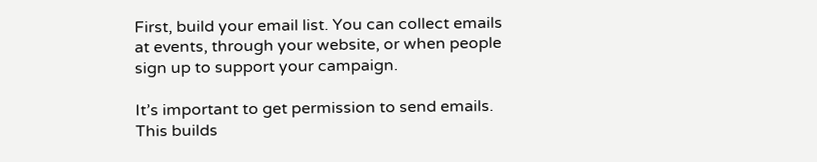First, build your email list. You can collect emails at events, through your website, or when people sign up to support your campaign.

It’s important to get permission to send emails. This builds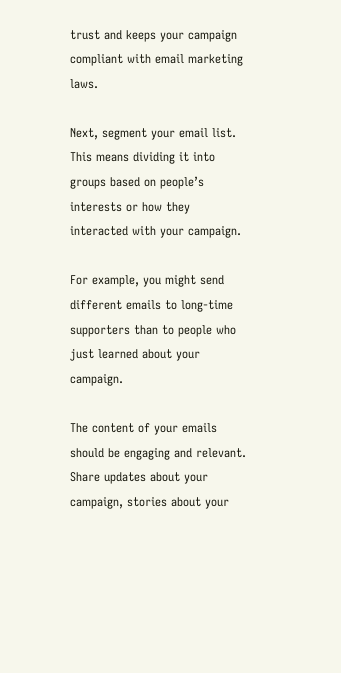trust and keeps your campaign compliant with email marketing laws.

Next, segment your email list. This means dividing it into groups based on people’s interests or how they interacted with your campaign.

For example, you might send different emails to long-time supporters than to people who just learned about your campaign.

The content of your emails should be engaging and relevant. Share updates about your campaign, stories about your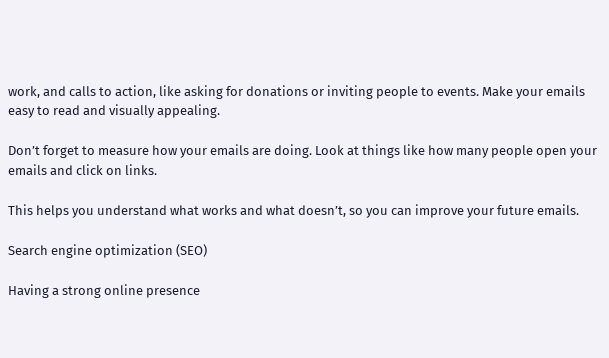work, and calls to action, like asking for donations or inviting people to events. Make your emails easy to read and visually appealing.

Don’t forget to measure how your emails are doing. Look at things like how many people open your emails and click on links.

This helps you understand what works and what doesn’t, so you can improve your future emails.

Search engine optimization (SEO)

Having a strong online presence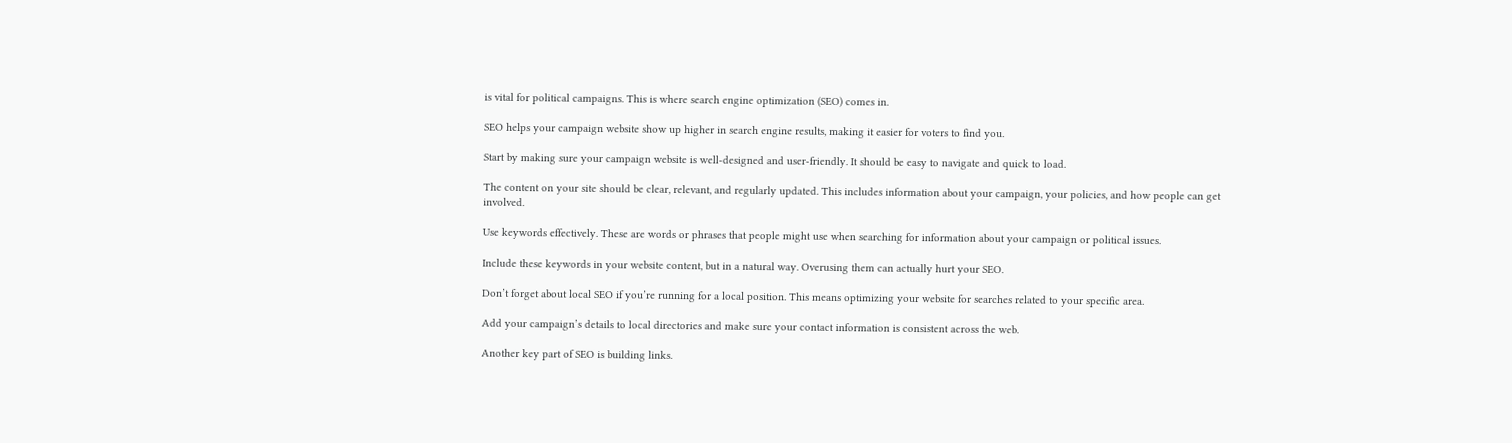is vital for political campaigns. This is where search engine optimization (SEO) comes in.

SEO helps your campaign website show up higher in search engine results, making it easier for voters to find you.

Start by making sure your campaign website is well-designed and user-friendly. It should be easy to navigate and quick to load.

The content on your site should be clear, relevant, and regularly updated. This includes information about your campaign, your policies, and how people can get involved.

Use keywords effectively. These are words or phrases that people might use when searching for information about your campaign or political issues.

Include these keywords in your website content, but in a natural way. Overusing them can actually hurt your SEO.

Don’t forget about local SEO if you’re running for a local position. This means optimizing your website for searches related to your specific area.

Add your campaign’s details to local directories and make sure your contact information is consistent across the web.

Another key part of SEO is building links.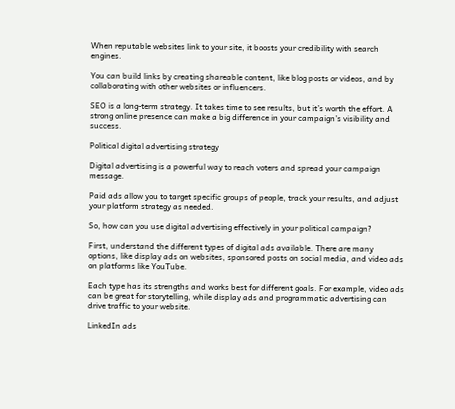When reputable websites link to your site, it boosts your credibility with search engines.

You can build links by creating shareable content, like blog posts or videos, and by collaborating with other websites or influencers.

SEO is a long-term strategy. It takes time to see results, but it’s worth the effort. A strong online presence can make a big difference in your campaign’s visibility and success.

Political digital advertising strategy

Digital advertising is a powerful way to reach voters and spread your campaign message.

Paid ads allow you to target specific groups of people, track your results, and adjust your platform strategy as needed.

So, how can you use digital advertising effectively in your political campaign?

First, understand the different types of digital ads available. There are many options, like display ads on websites, sponsored posts on social media, and video ads on platforms like YouTube.

Each type has its strengths and works best for different goals. For example, video ads can be great for storytelling, while display ads and programmatic advertising can drive traffic to your website.

LinkedIn ads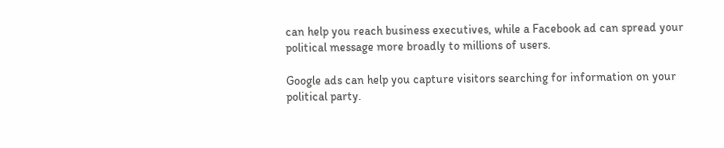can help you reach business executives, while a Facebook ad can spread your political message more broadly to millions of users.

Google ads can help you capture visitors searching for information on your political party.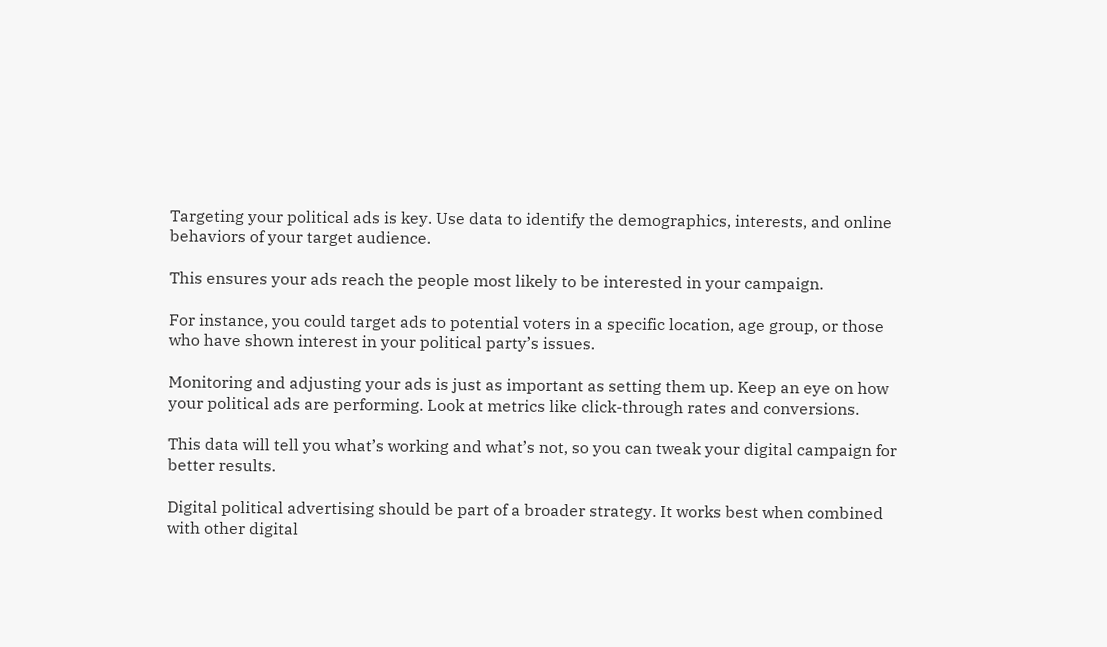Targeting your political ads is key. Use data to identify the demographics, interests, and online behaviors of your target audience.

This ensures your ads reach the people most likely to be interested in your campaign.

For instance, you could target ads to potential voters in a specific location, age group, or those who have shown interest in your political party’s issues.

Monitoring and adjusting your ads is just as important as setting them up. Keep an eye on how your political ads are performing. Look at metrics like click-through rates and conversions.

This data will tell you what’s working and what’s not, so you can tweak your digital campaign for better results.

Digital political advertising should be part of a broader strategy. It works best when combined with other digital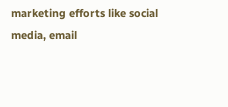marketing efforts like social media, email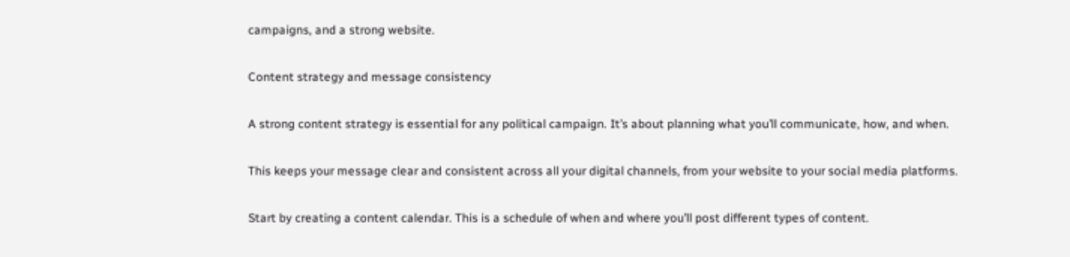campaigns, and a strong website.

Content strategy and message consistency

A strong content strategy is essential for any political campaign. It’s about planning what you’ll communicate, how, and when.

This keeps your message clear and consistent across all your digital channels, from your website to your social media platforms.

Start by creating a content calendar. This is a schedule of when and where you’ll post different types of content.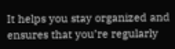It helps you stay organized and ensures that you’re regularly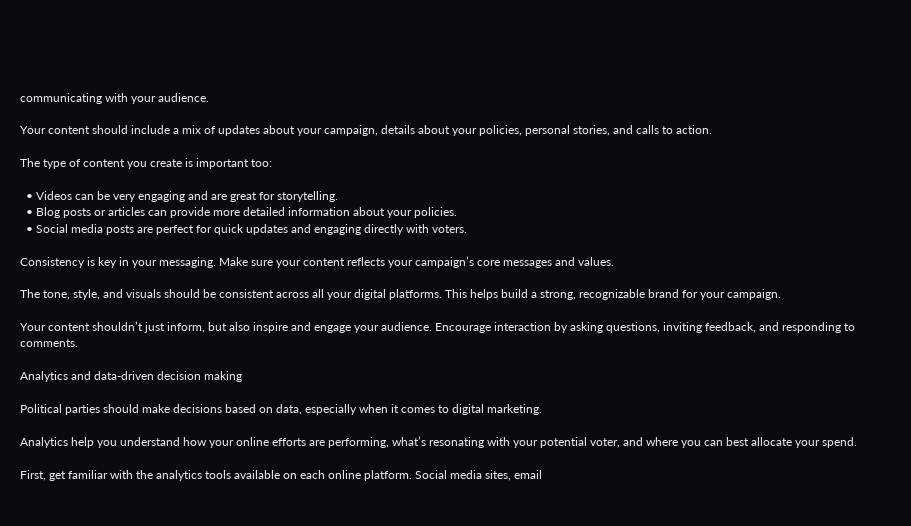communicating with your audience.

Your content should include a mix of updates about your campaign, details about your policies, personal stories, and calls to action.

The type of content you create is important too:

  • Videos can be very engaging and are great for storytelling.
  • Blog posts or articles can provide more detailed information about your policies.
  • Social media posts are perfect for quick updates and engaging directly with voters.

Consistency is key in your messaging. Make sure your content reflects your campaign’s core messages and values.

The tone, style, and visuals should be consistent across all your digital platforms. This helps build a strong, recognizable brand for your campaign.

Your content shouldn’t just inform, but also inspire and engage your audience. Encourage interaction by asking questions, inviting feedback, and responding to comments.

Analytics and data-driven decision making

Political parties should make decisions based on data, especially when it comes to digital marketing.

Analytics help you understand how your online efforts are performing, what’s resonating with your potential voter, and where you can best allocate your spend.

First, get familiar with the analytics tools available on each online platform. Social media sites, email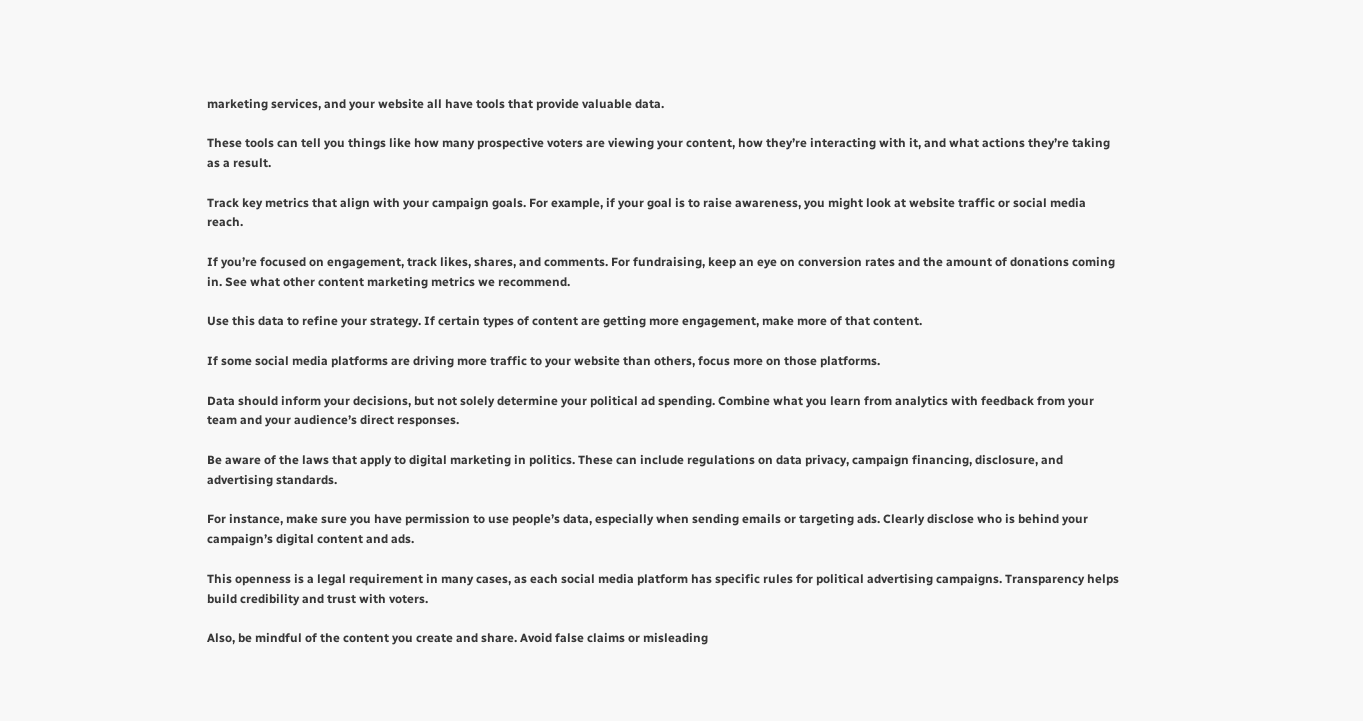marketing services, and your website all have tools that provide valuable data.

These tools can tell you things like how many prospective voters are viewing your content, how they’re interacting with it, and what actions they’re taking as a result.

Track key metrics that align with your campaign goals. For example, if your goal is to raise awareness, you might look at website traffic or social media reach.

If you’re focused on engagement, track likes, shares, and comments. For fundraising, keep an eye on conversion rates and the amount of donations coming in. See what other content marketing metrics we recommend.

Use this data to refine your strategy. If certain types of content are getting more engagement, make more of that content.

If some social media platforms are driving more traffic to your website than others, focus more on those platforms.

Data should inform your decisions, but not solely determine your political ad spending. Combine what you learn from analytics with feedback from your team and your audience’s direct responses.

Be aware of the laws that apply to digital marketing in politics. These can include regulations on data privacy, campaign financing, disclosure, and advertising standards.

For instance, make sure you have permission to use people’s data, especially when sending emails or targeting ads. Clearly disclose who is behind your campaign’s digital content and ads.

This openness is a legal requirement in many cases, as each social media platform has specific rules for political advertising campaigns. Transparency helps build credibility and trust with voters.

Also, be mindful of the content you create and share. Avoid false claims or misleading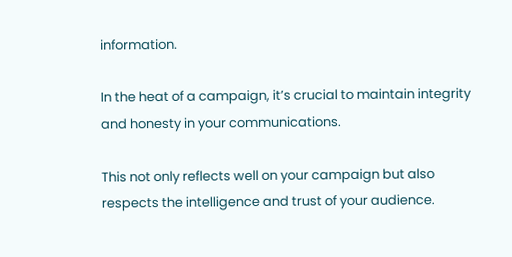information.

In the heat of a campaign, it’s crucial to maintain integrity and honesty in your communications.

This not only reflects well on your campaign but also respects the intelligence and trust of your audience.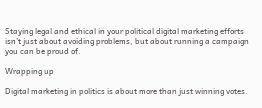Staying legal and ethical in your political digital marketing efforts isn’t just about avoiding problems, but about running a campaign you can be proud of.

Wrapping up

Digital marketing in politics is about more than just winning votes.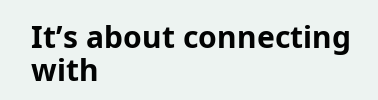It’s about connecting with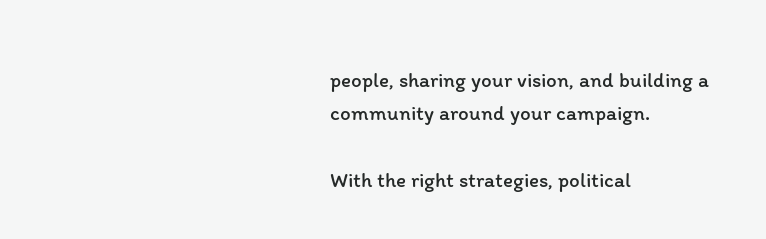people, sharing your vision, and building a community around your campaign.

With the right strategies, political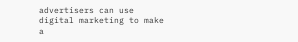advertisers can use digital marketing to make a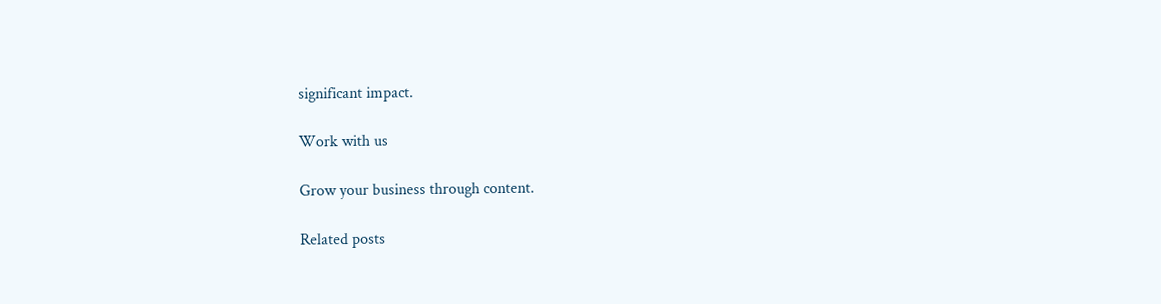significant impact.

Work with us

Grow your business through content.

Related posts